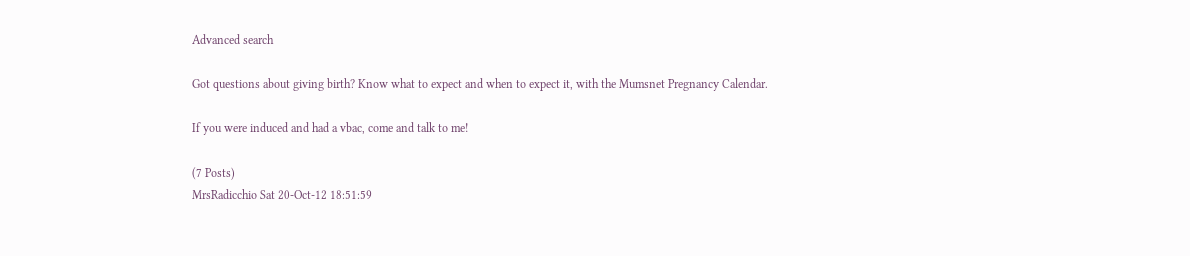Advanced search

Got questions about giving birth? Know what to expect and when to expect it, with the Mumsnet Pregnancy Calendar.

If you were induced and had a vbac, come and talk to me!

(7 Posts)
MrsRadicchio Sat 20-Oct-12 18:51:59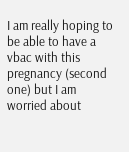I am really hoping to be able to have a vbac with this pregnancy (second one) but I am worried about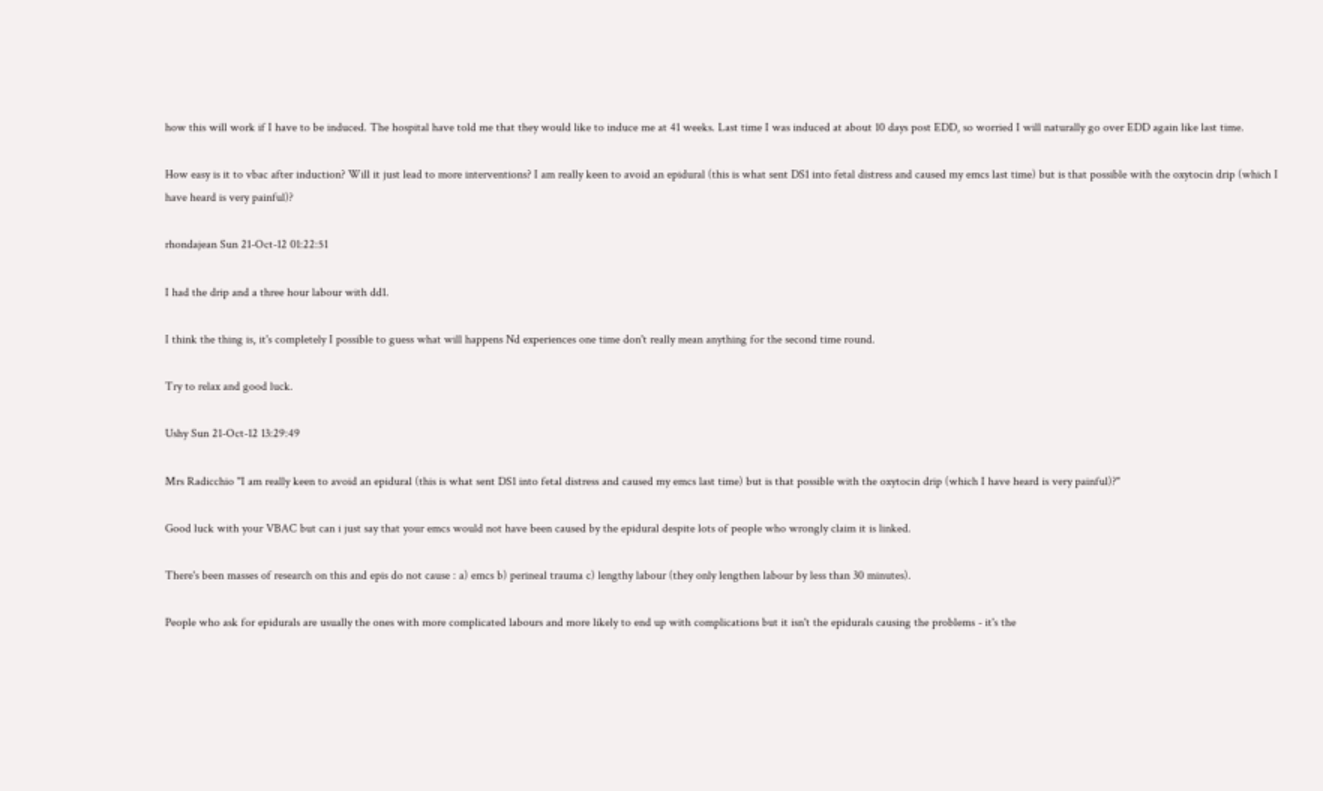how this will work if I have to be induced. The hospital have told me that they would like to induce me at 41 weeks. Last time I was induced at about 10 days post EDD, so worried I will naturally go over EDD again like last time.

How easy is it to vbac after induction? Will it just lead to more interventions? I am really keen to avoid an epidural (this is what sent DS1 into fetal distress and caused my emcs last time) but is that possible with the oxytocin drip (which I have heard is very painful)?

rhondajean Sun 21-Oct-12 01:22:51

I had the drip and a three hour labour with dd1.

I think the thing is, it's completely I possible to guess what will happens Nd experiences one time don't really mean anything for the second time round.

Try to relax and good luck.

Ushy Sun 21-Oct-12 13:29:49

Mrs Radicchio "I am really keen to avoid an epidural (this is what sent DS1 into fetal distress and caused my emcs last time) but is that possible with the oxytocin drip (which I have heard is very painful)?"

Good luck with your VBAC but can i just say that your emcs would not have been caused by the epidural despite lots of people who wrongly claim it is linked.

There's been masses of research on this and epis do not cause : a) emcs b) perineal trauma c) lengthy labour (they only lengthen labour by less than 30 minutes).

People who ask for epidurals are usually the ones with more complicated labours and more likely to end up with complications but it isn't the epidurals causing the problems - it's the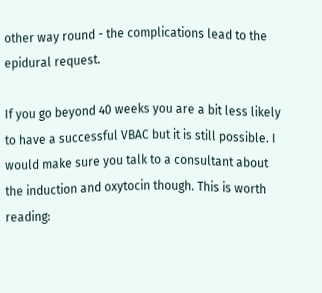other way round - the complications lead to the epidural request.

If you go beyond 40 weeks you are a bit less likely to have a successful VBAC but it is still possible. I would make sure you talk to a consultant about the induction and oxytocin though. This is worth reading: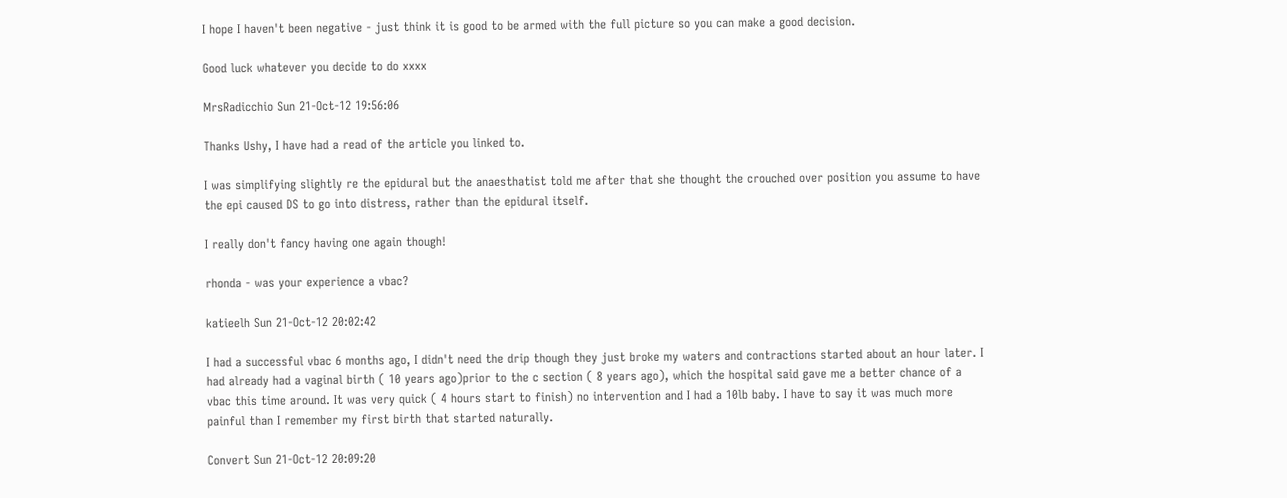I hope I haven't been negative - just think it is good to be armed with the full picture so you can make a good decision.

Good luck whatever you decide to do xxxx

MrsRadicchio Sun 21-Oct-12 19:56:06

Thanks Ushy, I have had a read of the article you linked to.

I was simplifying slightly re the epidural but the anaesthatist told me after that she thought the crouched over position you assume to have the epi caused DS to go into distress, rather than the epidural itself.

I really don't fancy having one again though!

rhonda - was your experience a vbac?

katieelh Sun 21-Oct-12 20:02:42

I had a successful vbac 6 months ago, I didn't need the drip though they just broke my waters and contractions started about an hour later. I had already had a vaginal birth ( 10 years ago)prior to the c section ( 8 years ago), which the hospital said gave me a better chance of a vbac this time around. It was very quick ( 4 hours start to finish) no intervention and I had a 10lb baby. I have to say it was much more painful than I remember my first birth that started naturally.

Convert Sun 21-Oct-12 20:09:20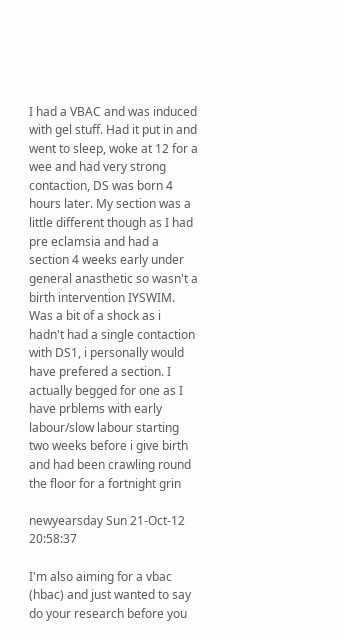I had a VBAC and was induced with gel stuff. Had it put in and went to sleep, woke at 12 for a wee and had very strong contaction, DS was born 4 hours later. My section was a little different though as I had pre eclamsia and had a section 4 weeks early under general anasthetic so wasn't a birth intervention IYSWIM. Was a bit of a shock as i hadn't had a single contaction with DS1, i personally would have prefered a section. I actually begged for one as I have prblems with early labour/slow labour starting two weeks before i give birth and had been crawling round the floor for a fortnight grin

newyearsday Sun 21-Oct-12 20:58:37

I'm also aiming for a vbac (hbac) and just wanted to say do your research before you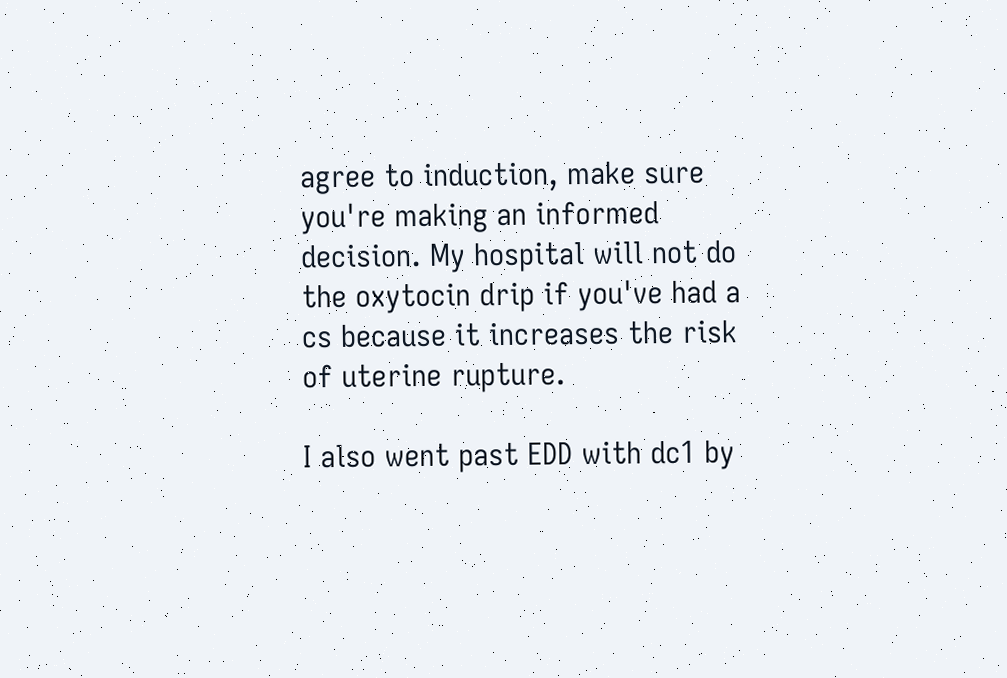agree to induction, make sure you're making an informed decision. My hospital will not do the oxytocin drip if you've had a cs because it increases the risk of uterine rupture.

I also went past EDD with dc1 by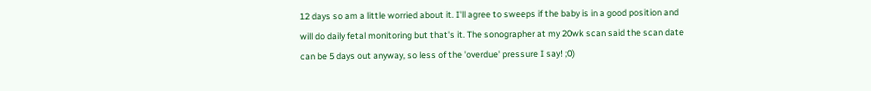12 days so am a little worried about it. I'll agree to sweeps if the baby is in a good position and will do daily fetal monitoring but that's it. The sonographer at my 20wk scan said the scan date can be 5 days out anyway, so less of the 'overdue' pressure I say! ;0)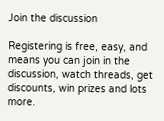Join the discussion

Registering is free, easy, and means you can join in the discussion, watch threads, get discounts, win prizes and lots more.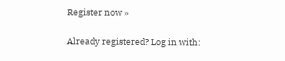Register now »

Already registered? Log in with: